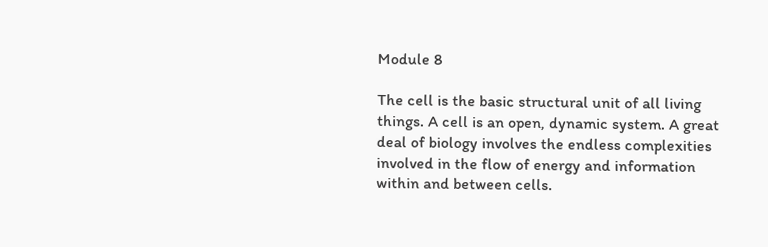Module 8

The cell is the basic structural unit of all living things. A cell is an open, dynamic system. A great deal of biology involves the endless complexities involved in the flow of energy and information within and between cells.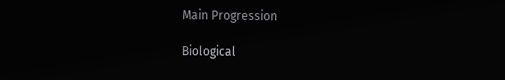Main Progression

Biological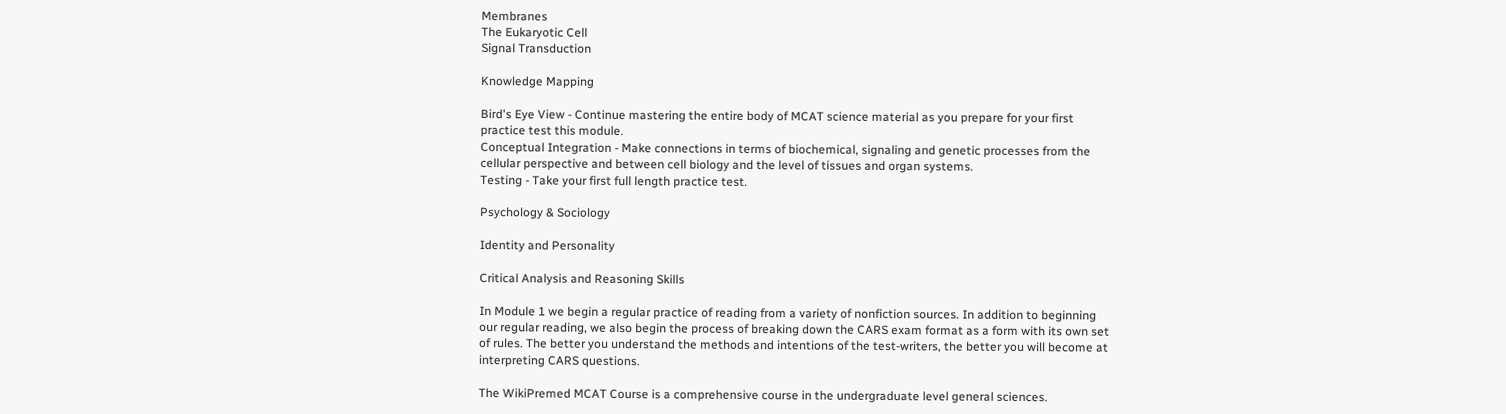Membranes
The Eukaryotic Cell
Signal Transduction

Knowledge Mapping

Bird's Eye View - Continue mastering the entire body of MCAT science material as you prepare for your first practice test this module.
Conceptual Integration - Make connections in terms of biochemical, signaling and genetic processes from the cellular perspective and between cell biology and the level of tissues and organ systems.
Testing - Take your first full length practice test.

Psychology & Sociology

Identity and Personality

Critical Analysis and Reasoning Skills

In Module 1 we begin a regular practice of reading from a variety of nonfiction sources. In addition to beginning our regular reading, we also begin the process of breaking down the CARS exam format as a form with its own set of rules. The better you understand the methods and intentions of the test-writers, the better you will become at interpreting CARS questions.

The WikiPremed MCAT Course is a comprehensive course in the undergraduate level general sciences.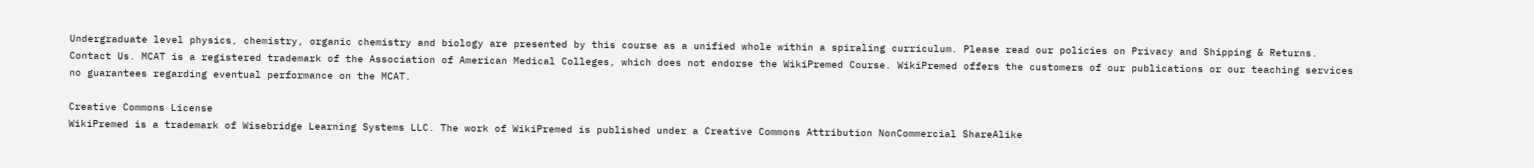Undergraduate level physics, chemistry, organic chemistry and biology are presented by this course as a unified whole within a spiraling curriculum. Please read our policies on Privacy and Shipping & Returns.  Contact Us. MCAT is a registered trademark of the Association of American Medical Colleges, which does not endorse the WikiPremed Course. WikiPremed offers the customers of our publications or our teaching services no guarantees regarding eventual performance on the MCAT.

Creative Commons License
WikiPremed is a trademark of Wisebridge Learning Systems LLC. The work of WikiPremed is published under a Creative Commons Attribution NonCommercial ShareAlike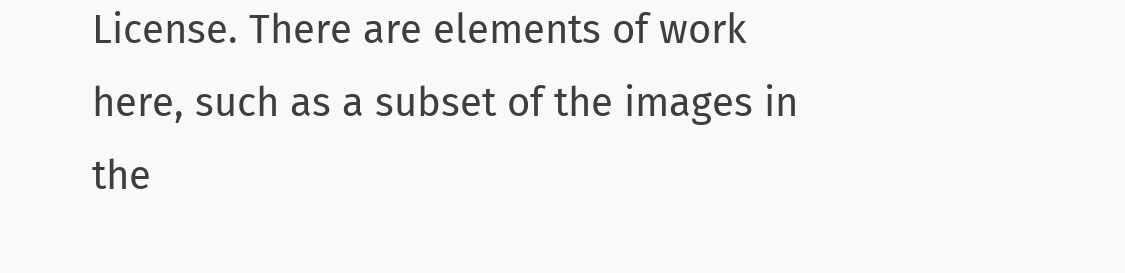License. There are elements of work here, such as a subset of the images in the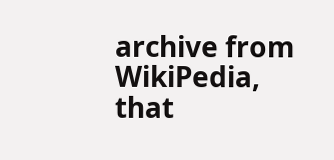archive from WikiPedia, that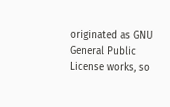originated as GNU General Public License works, so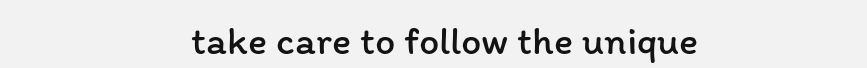take care to follow the unique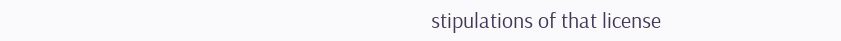stipulations of that license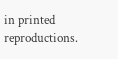in printed reproductions.